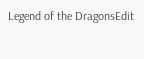Legend of the DragonsEdit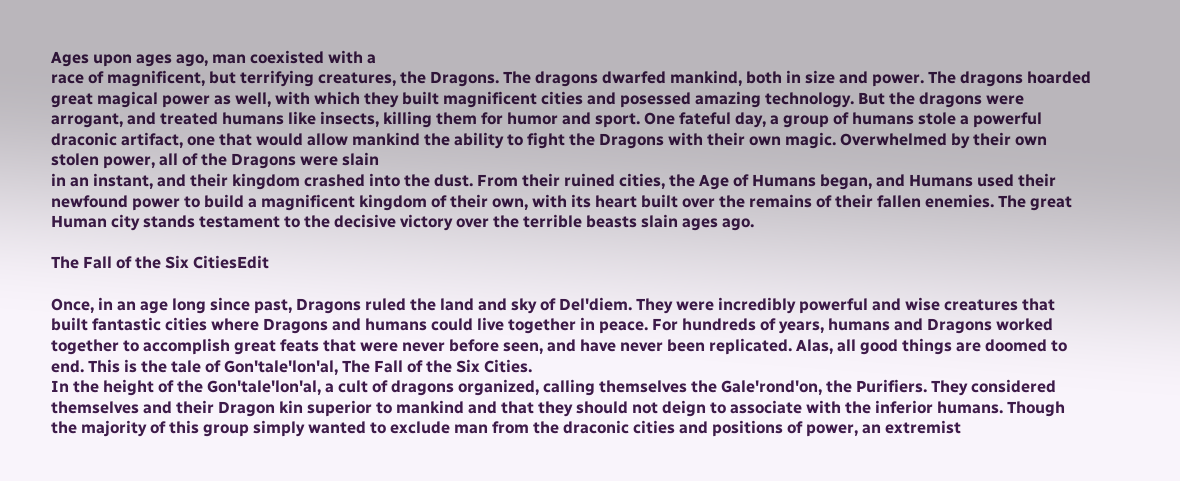Ages upon ages ago, man coexisted with a
race of magnificent, but terrifying creatures, the Dragons. The dragons dwarfed mankind, both in size and power. The dragons hoarded great magical power as well, with which they built magnificent cities and posessed amazing technology. But the dragons were arrogant, and treated humans like insects, killing them for humor and sport. One fateful day, a group of humans stole a powerful draconic artifact, one that would allow mankind the ability to fight the Dragons with their own magic. Overwhelmed by their own stolen power, all of the Dragons were slain
in an instant, and their kingdom crashed into the dust. From their ruined cities, the Age of Humans began, and Humans used their newfound power to build a magnificent kingdom of their own, with its heart built over the remains of their fallen enemies. The great Human city stands testament to the decisive victory over the terrible beasts slain ages ago.

The Fall of the Six CitiesEdit

Once, in an age long since past, Dragons ruled the land and sky of Del'diem. They were incredibly powerful and wise creatures that built fantastic cities where Dragons and humans could live together in peace. For hundreds of years, humans and Dragons worked together to accomplish great feats that were never before seen, and have never been replicated. Alas, all good things are doomed to end. This is the tale of Gon'tale'lon'al, The Fall of the Six Cities.
In the height of the Gon'tale'lon'al, a cult of dragons organized, calling themselves the Gale'rond'on, the Purifiers. They considered themselves and their Dragon kin superior to mankind and that they should not deign to associate with the inferior humans. Though the majority of this group simply wanted to exclude man from the draconic cities and positions of power, an extremist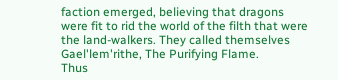faction emerged, believing that dragons were fit to rid the world of the filth that were the land-walkers. They called themselves Gael'lem'rithe, The Purifying Flame.
Thus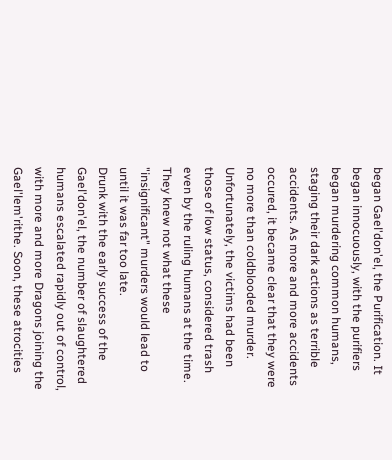began Gael'don'el, the Purification. It began innocuously, with the purifiers began murdering common humans, staging their dark actions as terrible accidents. As more and more accidents occured, it became clear that they were no more than coldblooded murder. Unfortunately, the victims had been those of low status, considered trash even by the ruling humans at the time. They knew not what these "insignificant" murders would lead to until it was far too late.
Drunk with the early success of the Gael'don'el, the number of slaughtered humans escalated rapidly out of control, with more and more Dragons joining the Gael'lem'rithe. Soon, these atrocities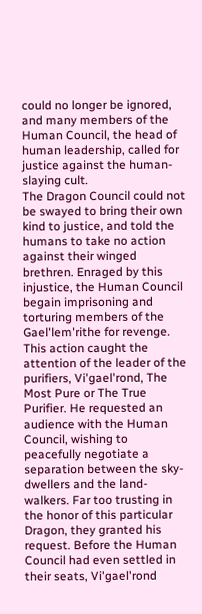could no longer be ignored, and many members of the Human Council, the head of human leadership, called for justice against the human-slaying cult.
The Dragon Council could not be swayed to bring their own kind to justice, and told the humans to take no action against their winged brethren. Enraged by this injustice, the Human Council begain imprisoning and torturing members of the Gael'lem'rithe for revenge. This action caught the attention of the leader of the purifiers, Vi'gael'rond, The Most Pure or The True Purifier. He requested an audience with the Human Council, wishing to peacefully negotiate a separation between the sky-dwellers and the land-walkers. Far too trusting in the honor of this particular Dragon, they granted his request. Before the Human Council had even settled in their seats, Vi'gael'rond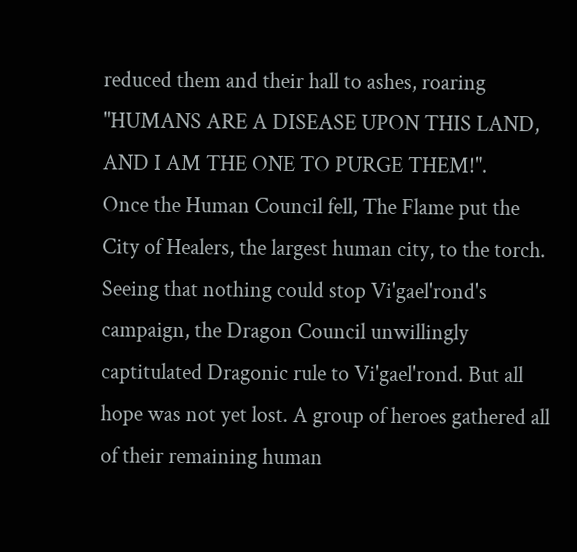reduced them and their hall to ashes, roaring "HUMANS ARE A DISEASE UPON THIS LAND, AND I AM THE ONE TO PURGE THEM!".
Once the Human Council fell, The Flame put the City of Healers, the largest human city, to the torch. Seeing that nothing could stop Vi'gael'rond's campaign, the Dragon Council unwillingly captitulated Dragonic rule to Vi'gael'rond. But all hope was not yet lost. A group of heroes gathered all of their remaining human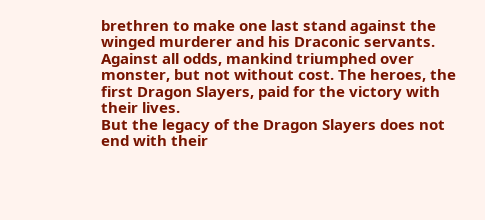brethren to make one last stand against the winged murderer and his Draconic servants. Against all odds, mankind triumphed over monster, but not without cost. The heroes, the first Dragon Slayers, paid for the victory with their lives.
But the legacy of the Dragon Slayers does not end with their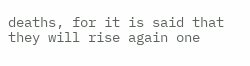deaths, for it is said that they will rise again one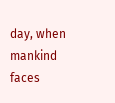day, when mankind faces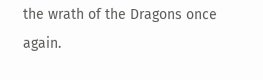the wrath of the Dragons once again.